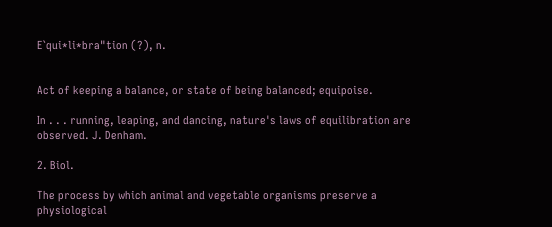E`qui*li*bra"tion (?), n.


Act of keeping a balance, or state of being balanced; equipoise.

In . . . running, leaping, and dancing, nature's laws of equilibration are observed. J. Denham.

2. Biol.

The process by which animal and vegetable organisms preserve a physiological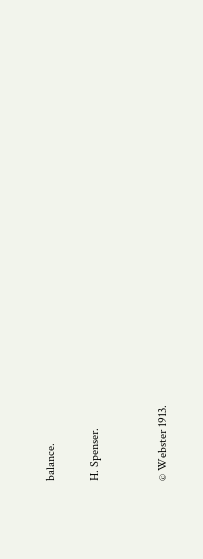balance.

H. Spenser.


© Webster 1913.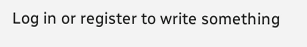Log in or register to write something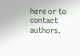here or to contact authors.